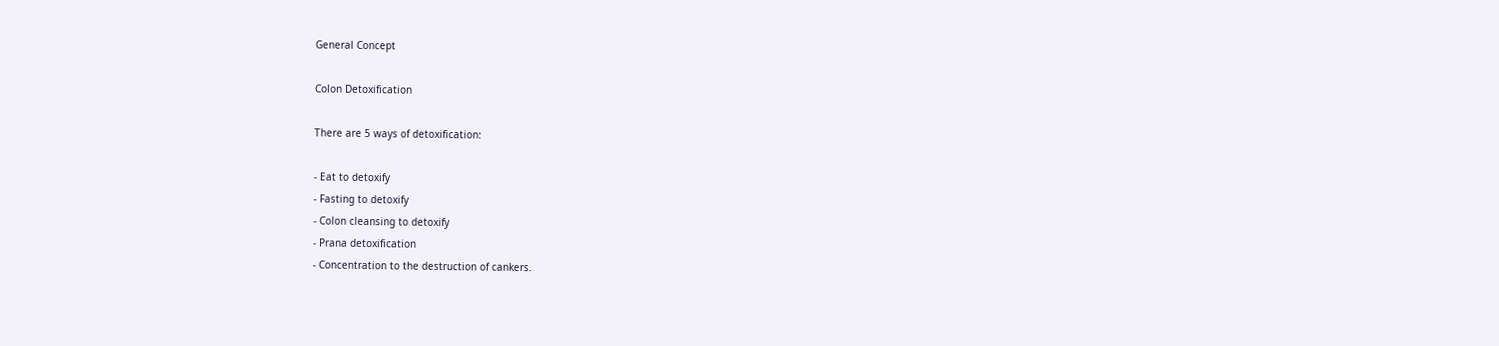General Concept

Colon Detoxification

There are 5 ways of detoxification:

- Eat to detoxify
- Fasting to detoxify
- Colon cleansing to detoxify
- Prana detoxification
- Concentration to the destruction of cankers.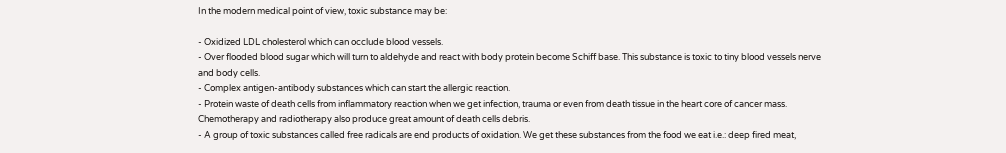In the modern medical point of view, toxic substance may be:

- Oxidized LDL cholesterol which can occlude blood vessels.
- Over flooded blood sugar which will turn to aldehyde and react with body protein become Schiff base. This substance is toxic to tiny blood vessels nerve and body cells.
- Complex antigen-antibody substances which can start the allergic reaction.
- Protein waste of death cells from inflammatory reaction when we get infection, trauma or even from death tissue in the heart core of cancer mass. Chemotherapy and radiotherapy also produce great amount of death cells debris.
- A group of toxic substances called free radicals are end products of oxidation. We get these substances from the food we eat i.e.: deep fired meat,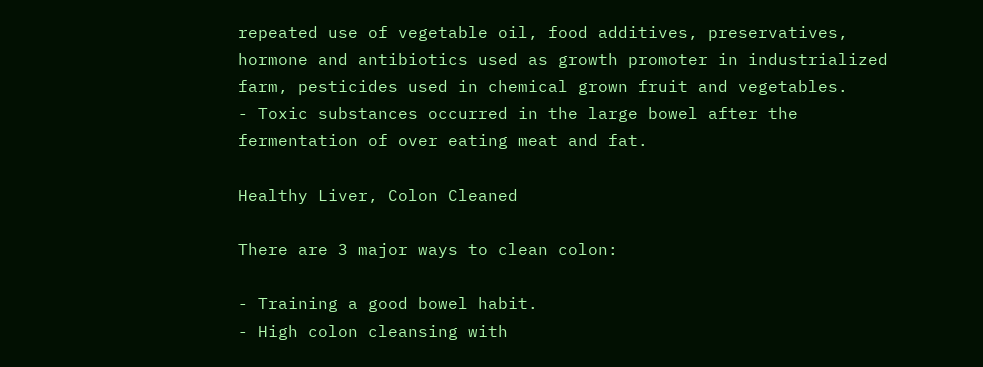repeated use of vegetable oil, food additives, preservatives, hormone and antibiotics used as growth promoter in industrialized farm, pesticides used in chemical grown fruit and vegetables.
- Toxic substances occurred in the large bowel after the fermentation of over eating meat and fat.

Healthy Liver, Colon Cleaned

There are 3 major ways to clean colon:

- Training a good bowel habit.
- High colon cleansing with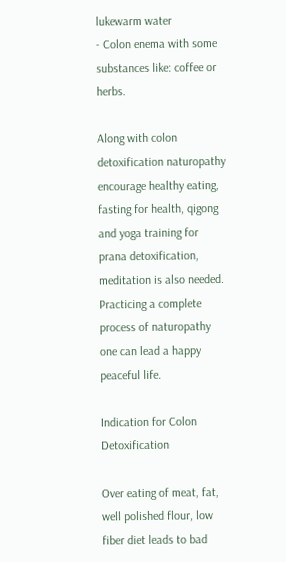lukewarm water
- Colon enema with some substances like: coffee or herbs.

Along with colon detoxification naturopathy encourage healthy eating, fasting for health, qigong and yoga training for prana detoxification, meditation is also needed. Practicing a complete process of naturopathy one can lead a happy peaceful life.

Indication for Colon Detoxification

Over eating of meat, fat, well polished flour, low fiber diet leads to bad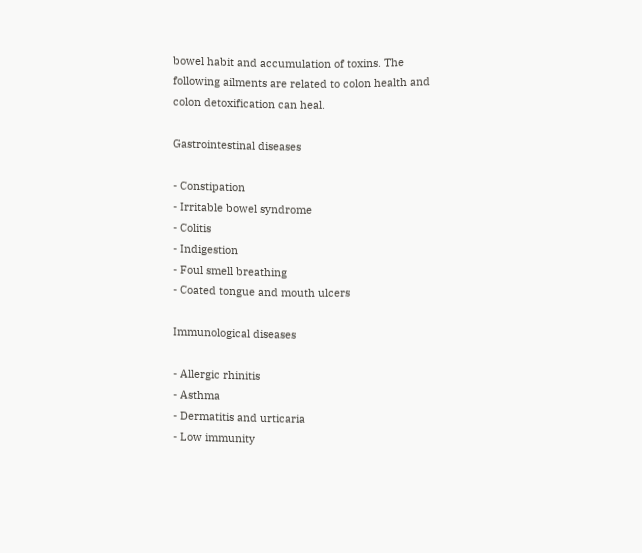bowel habit and accumulation of toxins. The following ailments are related to colon health and colon detoxification can heal.

Gastrointestinal diseases

- Constipation
- Irritable bowel syndrome
- Colitis
- Indigestion
- Foul smell breathing
- Coated tongue and mouth ulcers

Immunological diseases

- Allergic rhinitis
- Asthma
- Dermatitis and urticaria
- Low immunity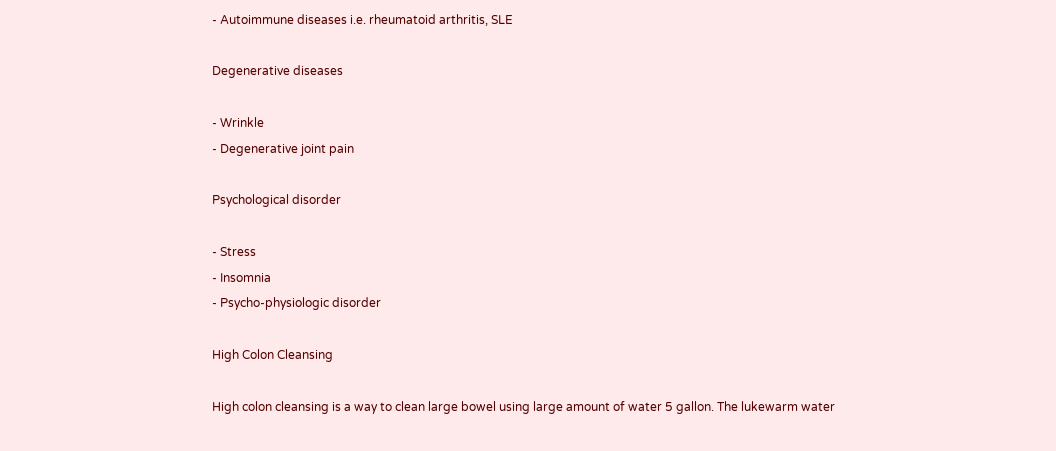- Autoimmune diseases i.e. rheumatoid arthritis, SLE

Degenerative diseases

- Wrinkle
- Degenerative joint pain

Psychological disorder

- Stress
- Insomnia
- Psycho-physiologic disorder

High Colon Cleansing

High colon cleansing is a way to clean large bowel using large amount of water 5 gallon. The lukewarm water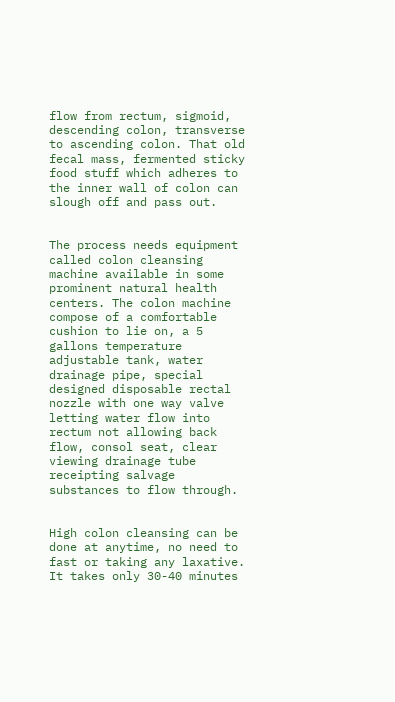flow from rectum, sigmoid, descending colon, transverse to ascending colon. That old fecal mass, fermented sticky food stuff which adheres to the inner wall of colon can slough off and pass out.


The process needs equipment called colon cleansing machine available in some prominent natural health centers. The colon machine compose of a comfortable cushion to lie on, a 5 gallons temperature adjustable tank, water drainage pipe, special designed disposable rectal nozzle with one way valve letting water flow into rectum not allowing back flow, consol seat, clear viewing drainage tube receipting salvage substances to flow through.


High colon cleansing can be done at anytime, no need to fast or taking any laxative. It takes only 30-40 minutes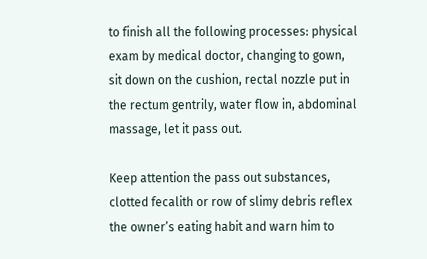to finish all the following processes: physical exam by medical doctor, changing to gown, sit down on the cushion, rectal nozzle put in the rectum gentrily, water flow in, abdominal massage, let it pass out.

Keep attention the pass out substances, clotted fecalith or row of slimy debris reflex the owner’s eating habit and warn him to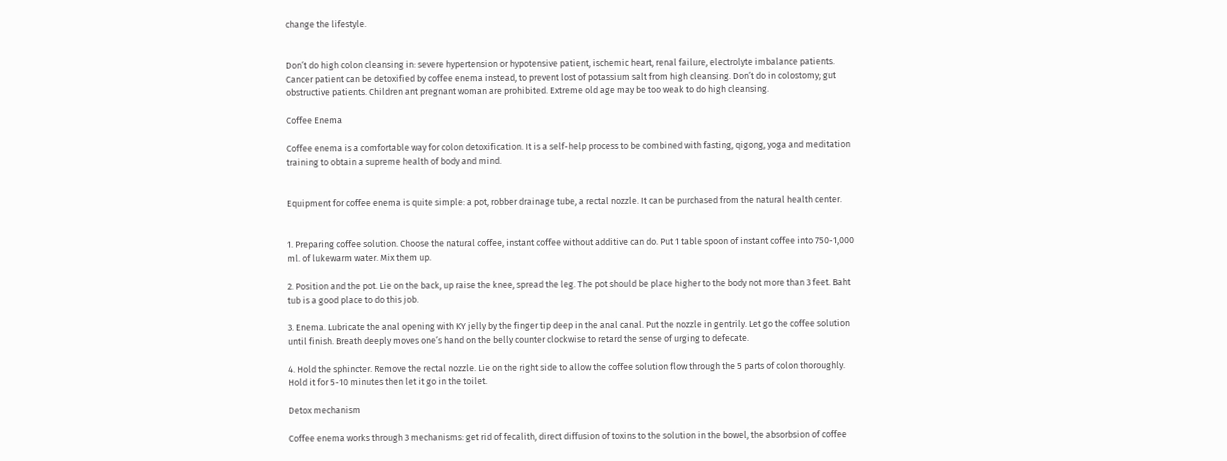change the lifestyle.


Don’t do high colon cleansing in: severe hypertension or hypotensive patient, ischemic heart, renal failure, electrolyte imbalance patients. Cancer patient can be detoxified by coffee enema instead, to prevent lost of potassium salt from high cleansing. Don’t do in colostomy; gut obstructive patients. Children ant pregnant woman are prohibited. Extreme old age may be too weak to do high cleansing.

Coffee Enema

Coffee enema is a comfortable way for colon detoxification. It is a self-help process to be combined with fasting, qigong, yoga and meditation training to obtain a supreme health of body and mind.


Equipment for coffee enema is quite simple: a pot, robber drainage tube, a rectal nozzle. It can be purchased from the natural health center.


1. Preparing coffee solution. Choose the natural coffee, instant coffee without additive can do. Put 1 table spoon of instant coffee into 750-1,000 ml. of lukewarm water. Mix them up.

2. Position and the pot. Lie on the back, up raise the knee, spread the leg. The pot should be place higher to the body not more than 3 feet. Baht tub is a good place to do this job.

3. Enema. Lubricate the anal opening with KY jelly by the finger tip deep in the anal canal. Put the nozzle in gentrily. Let go the coffee solution until finish. Breath deeply moves one’s hand on the belly counter clockwise to retard the sense of urging to defecate.

4. Hold the sphincter. Remove the rectal nozzle. Lie on the right side to allow the coffee solution flow through the 5 parts of colon thoroughly. Hold it for 5-10 minutes then let it go in the toilet.

Detox mechanism

Coffee enema works through 3 mechanisms: get rid of fecalith, direct diffusion of toxins to the solution in the bowel, the absorbsion of coffee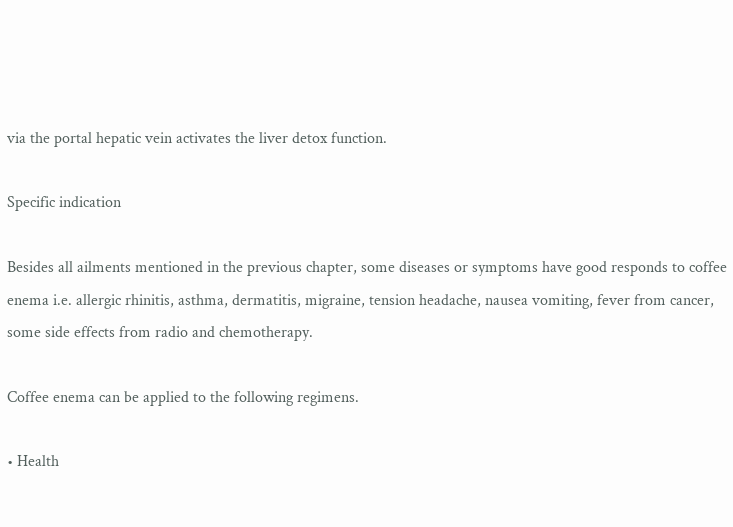via the portal hepatic vein activates the liver detox function.

Specific indication

Besides all ailments mentioned in the previous chapter, some diseases or symptoms have good responds to coffee enema i.e. allergic rhinitis, asthma, dermatitis, migraine, tension headache, nausea vomiting, fever from cancer, some side effects from radio and chemotherapy.

Coffee enema can be applied to the following regimens.

• Health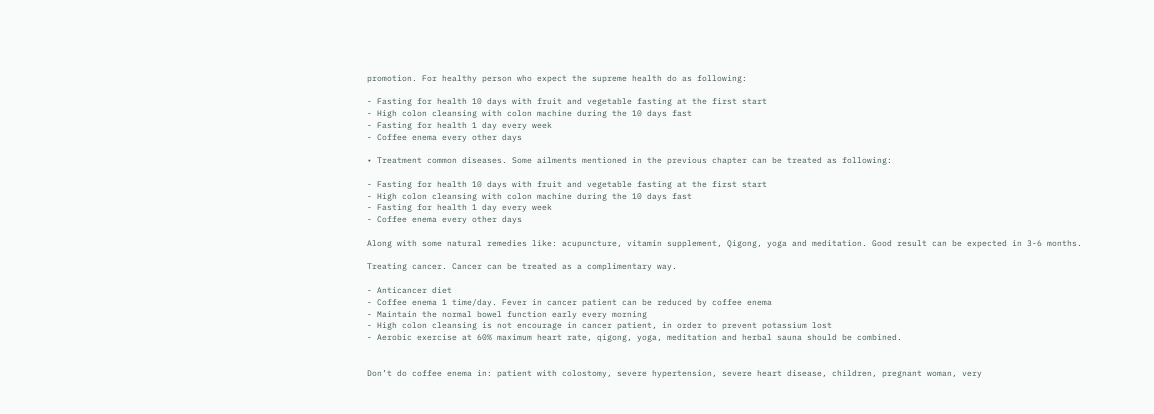promotion. For healthy person who expect the supreme health do as following:

- Fasting for health 10 days with fruit and vegetable fasting at the first start
- High colon cleansing with colon machine during the 10 days fast
- Fasting for health 1 day every week
- Coffee enema every other days

• Treatment common diseases. Some ailments mentioned in the previous chapter can be treated as following:

- Fasting for health 10 days with fruit and vegetable fasting at the first start
- High colon cleansing with colon machine during the 10 days fast
- Fasting for health 1 day every week
- Coffee enema every other days

Along with some natural remedies like: acupuncture, vitamin supplement, Qigong, yoga and meditation. Good result can be expected in 3-6 months.

Treating cancer. Cancer can be treated as a complimentary way.

- Anticancer diet
- Coffee enema 1 time/day. Fever in cancer patient can be reduced by coffee enema
- Maintain the normal bowel function early every morning
- High colon cleansing is not encourage in cancer patient, in order to prevent potassium lost
- Aerobic exercise at 60% maximum heart rate, qigong, yoga, meditation and herbal sauna should be combined.


Don’t do coffee enema in: patient with colostomy, severe hypertension, severe heart disease, children, pregnant woman, very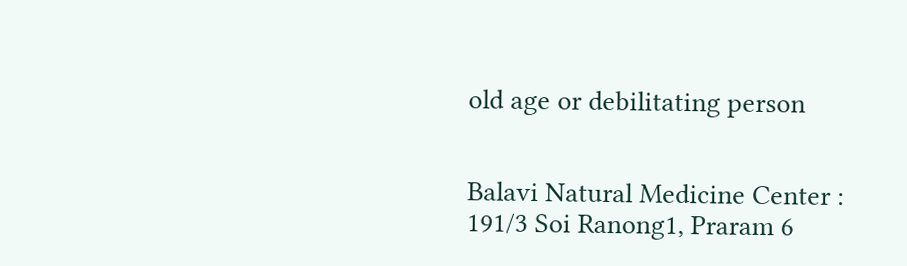old age or debilitating person


Balavi Natural Medicine Center : 191/3 Soi Ranong1, Praram 6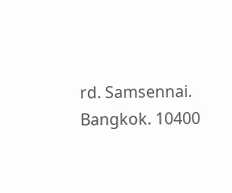rd. Samsennai. Bangkok. 10400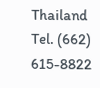Thailand
Tel. (662) 615-8822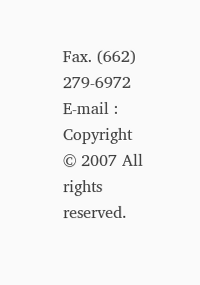Fax. (662) 279-6972 E-mail :
Copyright © 2007 All rights reserved.